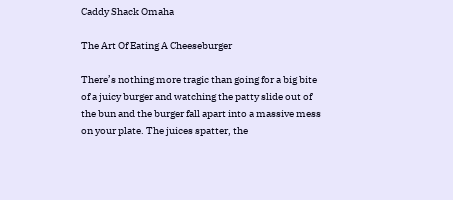Caddy Shack Omaha

The Art Of Eating A Cheeseburger

There’s nothing more tragic than going for a big bite of a juicy burger and watching the patty slide out of the bun and the burger fall apart into a massive mess on your plate. The juices spatter, the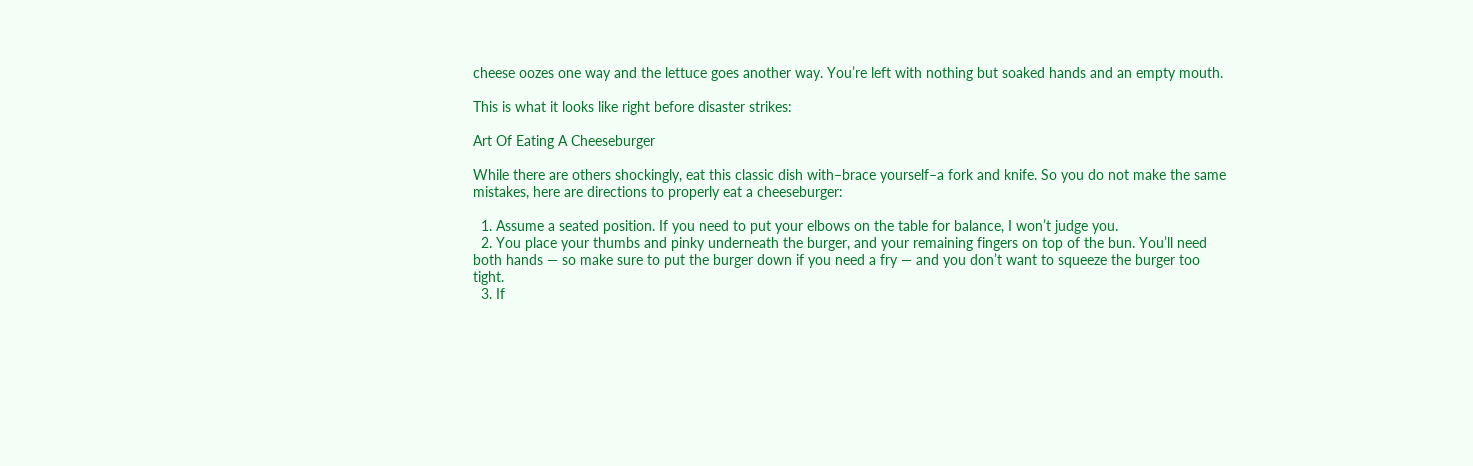cheese oozes one way and the lettuce goes another way. You’re left with nothing but soaked hands and an empty mouth.

This is what it looks like right before disaster strikes:

Art Of Eating A Cheeseburger

While there are others shockingly, eat this classic dish with–brace yourself–a fork and knife. So you do not make the same mistakes, here are directions to properly eat a cheeseburger:

  1. Assume a seated position. If you need to put your elbows on the table for balance, I won’t judge you.
  2. You place your thumbs and pinky underneath the burger, and your remaining fingers on top of the bun. You’ll need both hands — so make sure to put the burger down if you need a fry — and you don’t want to squeeze the burger too tight.
  3. If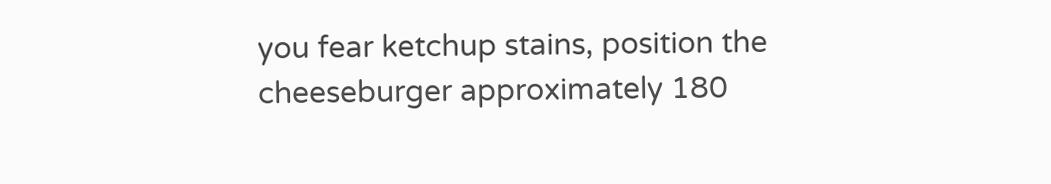you fear ketchup stains, position the cheeseburger approximately 180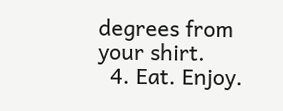degrees from your shirt.
  4. Eat. Enjoy.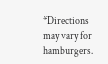*Directions may vary for hamburgers.